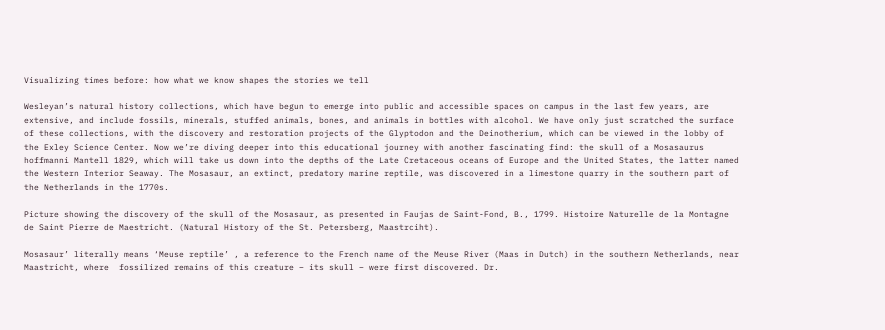Visualizing times before: how what we know shapes the stories we tell

Wesleyan’s natural history collections, which have begun to emerge into public and accessible spaces on campus in the last few years, are extensive, and include fossils, minerals, stuffed animals, bones, and animals in bottles with alcohol. We have only just scratched the surface of these collections, with the discovery and restoration projects of the Glyptodon and the Deinotherium, which can be viewed in the lobby of the Exley Science Center. Now we’re diving deeper into this educational journey with another fascinating find: the skull of a Mosasaurus hoffmanni Mantell 1829, which will take us down into the depths of the Late Cretaceous oceans of Europe and the United States, the latter named the Western Interior Seaway. The Mosasaur, an extinct, predatory marine reptile, was discovered in a limestone quarry in the southern part of the Netherlands in the 1770s.

Picture showing the discovery of the skull of the Mosasaur, as presented in Faujas de Saint-Fond, B., 1799. Histoire Naturelle de la Montagne de Saint Pierre de Maestricht. (Natural History of the St. Petersberg, Maastrciht).

Mosasaur’ literally means ‘Meuse reptile’ , a reference to the French name of the Meuse River (Maas in Dutch) in the southern Netherlands, near Maastricht, where  fossilized remains of this creature – its skull – were first discovered. Dr.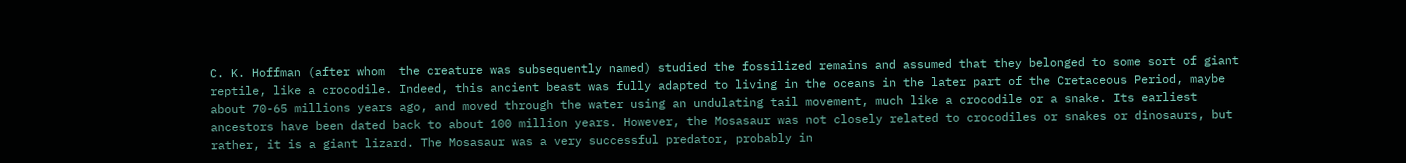C. K. Hoffman (after whom  the creature was subsequently named) studied the fossilized remains and assumed that they belonged to some sort of giant reptile, like a crocodile. Indeed, this ancient beast was fully adapted to living in the oceans in the later part of the Cretaceous Period, maybe about 70-65 millions years ago, and moved through the water using an undulating tail movement, much like a crocodile or a snake. Its earliest ancestors have been dated back to about 100 million years. However, the Mosasaur was not closely related to crocodiles or snakes or dinosaurs, but rather, it is a giant lizard. The Mosasaur was a very successful predator, probably in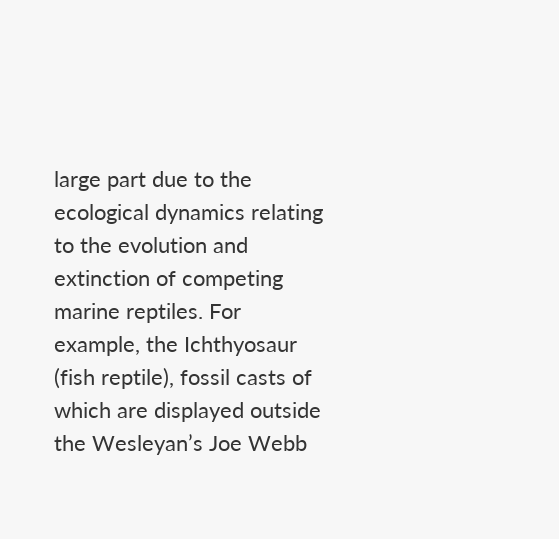large part due to the ecological dynamics relating to the evolution and extinction of competing marine reptiles. For example, the Ichthyosaur (fish reptile), fossil casts of which are displayed outside the Wesleyan’s Joe Webb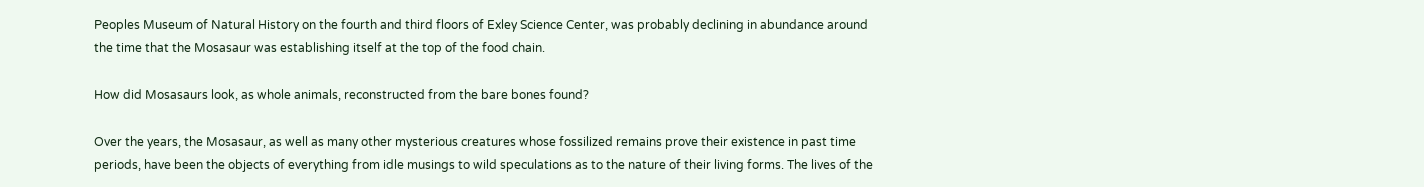Peoples Museum of Natural History on the fourth and third floors of Exley Science Center, was probably declining in abundance around the time that the Mosasaur was establishing itself at the top of the food chain.

How did Mosasaurs look, as whole animals, reconstructed from the bare bones found?

Over the years, the Mosasaur, as well as many other mysterious creatures whose fossilized remains prove their existence in past time periods, have been the objects of everything from idle musings to wild speculations as to the nature of their living forms. The lives of the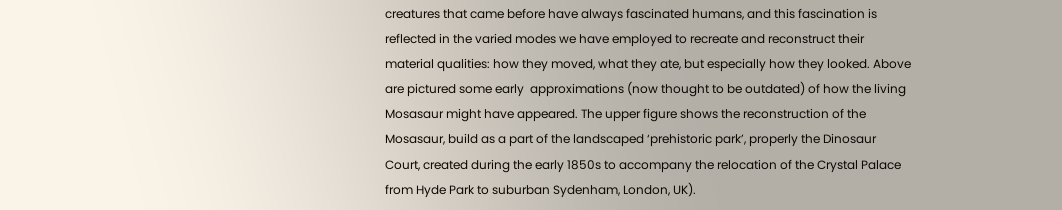creatures that came before have always fascinated humans, and this fascination is reflected in the varied modes we have employed to recreate and reconstruct their material qualities: how they moved, what they ate, but especially how they looked. Above are pictured some early  approximations (now thought to be outdated) of how the living Mosasaur might have appeared. The upper figure shows the reconstruction of the Mosasaur, build as a part of the landscaped ‘prehistoric park’, properly the Dinosaur Court, created during the early 1850s to accompany the relocation of the Crystal Palace from Hyde Park to suburban Sydenham, London, UK).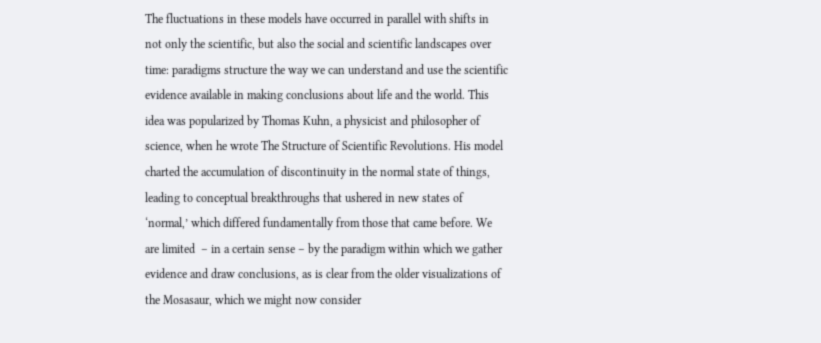The fluctuations in these models have occurred in parallel with shifts in not only the scientific, but also the social and scientific landscapes over time: paradigms structure the way we can understand and use the scientific evidence available in making conclusions about life and the world. This idea was popularized by Thomas Kuhn, a physicist and philosopher of science, when he wrote The Structure of Scientific Revolutions. His model charted the accumulation of discontinuity in the normal state of things, leading to conceptual breakthroughs that ushered in new states of ‘normal,’ which differed fundamentally from those that came before. We are limited  – in a certain sense – by the paradigm within which we gather evidence and draw conclusions, as is clear from the older visualizations of the Mosasaur, which we might now consider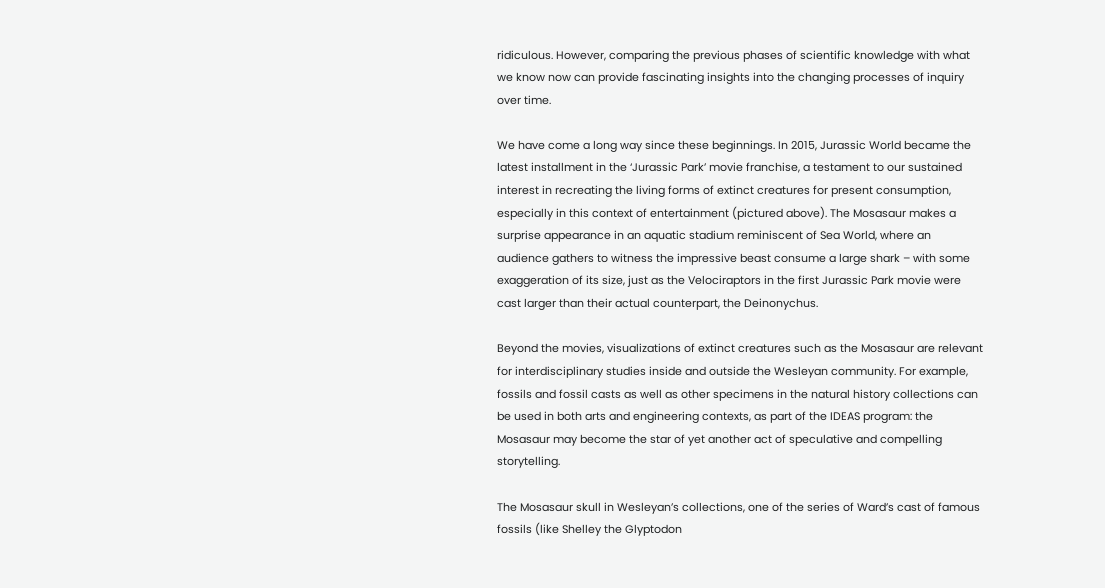ridiculous. However, comparing the previous phases of scientific knowledge with what we know now can provide fascinating insights into the changing processes of inquiry over time.

We have come a long way since these beginnings. In 2015, Jurassic World became the latest installment in the ‘Jurassic Park’ movie franchise, a testament to our sustained interest in recreating the living forms of extinct creatures for present consumption, especially in this context of entertainment (pictured above). The Mosasaur makes a surprise appearance in an aquatic stadium reminiscent of Sea World, where an audience gathers to witness the impressive beast consume a large shark – with some exaggeration of its size, just as the Velociraptors in the first Jurassic Park movie were cast larger than their actual counterpart, the Deinonychus.

Beyond the movies, visualizations of extinct creatures such as the Mosasaur are relevant for interdisciplinary studies inside and outside the Wesleyan community. For example, fossils and fossil casts as well as other specimens in the natural history collections can be used in both arts and engineering contexts, as part of the IDEAS program: the Mosasaur may become the star of yet another act of speculative and compelling storytelling.

The Mosasaur skull in Wesleyan’s collections, one of the series of Ward’s cast of famous fossils (like Shelley the Glyptodon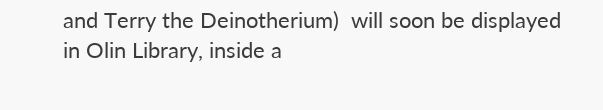and Terry the Deinotherium)  will soon be displayed in Olin Library, inside a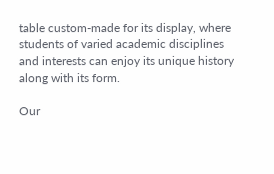table custom-made for its display, where students of varied academic disciplines and interests can enjoy its unique history along with its form.

Our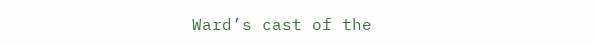Ward’s cast of the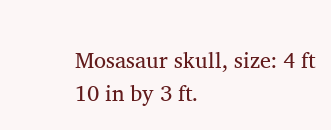Mosasaur skull, size: 4 ft 10 in by 3 ft.